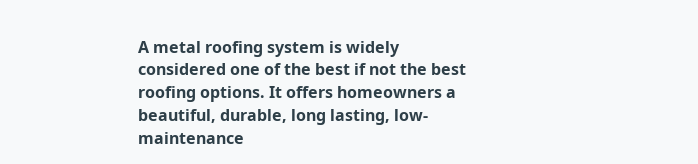A metal roofing system is widely considered one of the best if not the best roofing options. It offers homeowners a beautiful, durable, long lasting, low-maintenance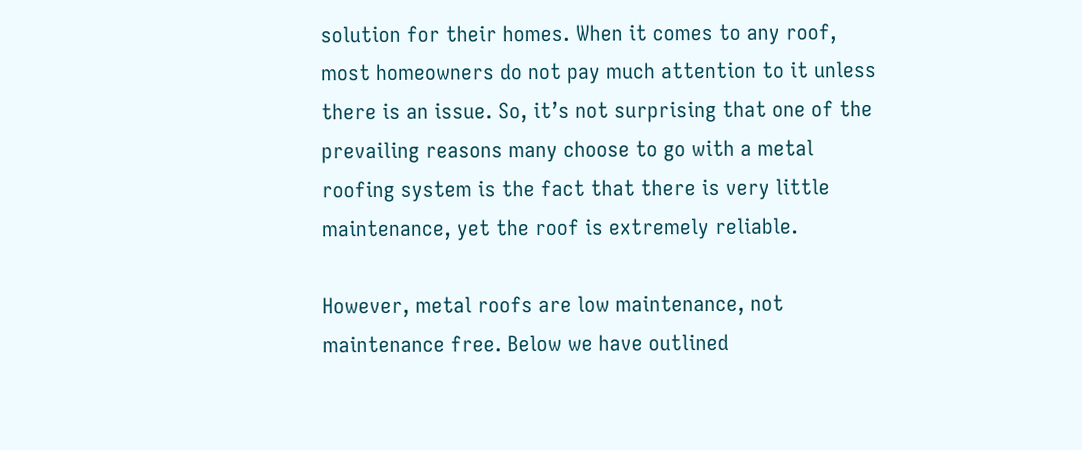solution for their homes. When it comes to any roof, most homeowners do not pay much attention to it unless there is an issue. So, it’s not surprising that one of the prevailing reasons many choose to go with a metal roofing system is the fact that there is very little maintenance, yet the roof is extremely reliable.

However, metal roofs are low maintenance, not maintenance free. Below we have outlined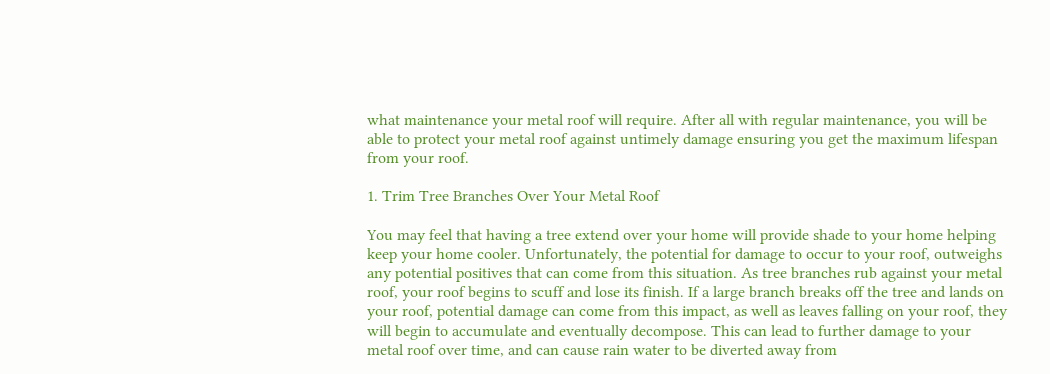what maintenance your metal roof will require. After all with regular maintenance, you will be able to protect your metal roof against untimely damage ensuring you get the maximum lifespan from your roof.

1. Trim Tree Branches Over Your Metal Roof

You may feel that having a tree extend over your home will provide shade to your home helping keep your home cooler. Unfortunately, the potential for damage to occur to your roof, outweighs any potential positives that can come from this situation. As tree branches rub against your metal roof, your roof begins to scuff and lose its finish. If a large branch breaks off the tree and lands on your roof, potential damage can come from this impact, as well as leaves falling on your roof, they will begin to accumulate and eventually decompose. This can lead to further damage to your metal roof over time, and can cause rain water to be diverted away from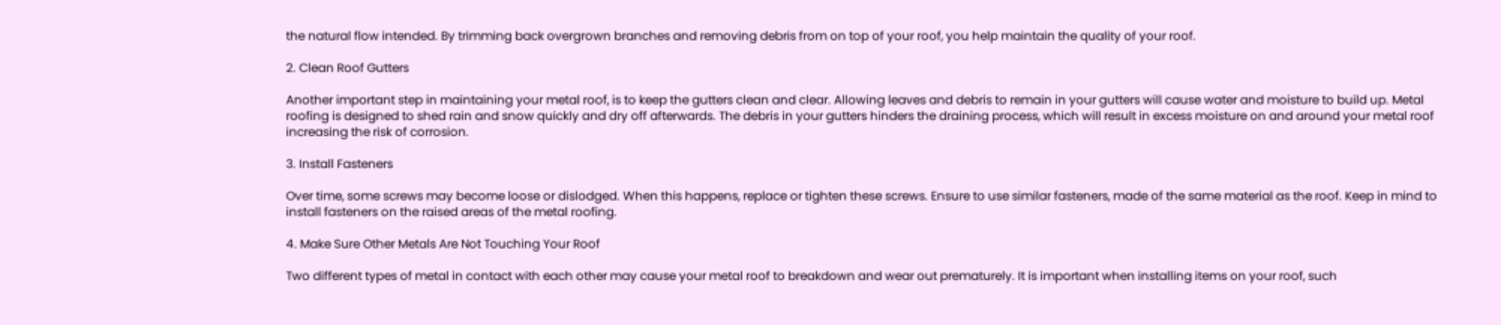the natural flow intended. By trimming back overgrown branches and removing debris from on top of your roof, you help maintain the quality of your roof.

2. Clean Roof Gutters

Another important step in maintaining your metal roof, is to keep the gutters clean and clear. Allowing leaves and debris to remain in your gutters will cause water and moisture to build up. Metal roofing is designed to shed rain and snow quickly and dry off afterwards. The debris in your gutters hinders the draining process, which will result in excess moisture on and around your metal roof increasing the risk of corrosion.

3. Install Fasteners

Over time, some screws may become loose or dislodged. When this happens, replace or tighten these screws. Ensure to use similar fasteners, made of the same material as the roof. Keep in mind to install fasteners on the raised areas of the metal roofing.

4. Make Sure Other Metals Are Not Touching Your Roof

Two different types of metal in contact with each other may cause your metal roof to breakdown and wear out prematurely. It is important when installing items on your roof, such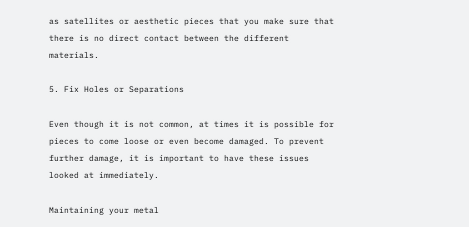as satellites or aesthetic pieces that you make sure that there is no direct contact between the different materials.

5. Fix Holes or Separations

Even though it is not common, at times it is possible for pieces to come loose or even become damaged. To prevent further damage, it is important to have these issues looked at immediately.

Maintaining your metal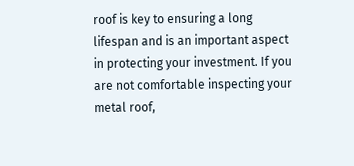roof is key to ensuring a long lifespan and is an important aspect in protecting your investment. If you are not comfortable inspecting your metal roof,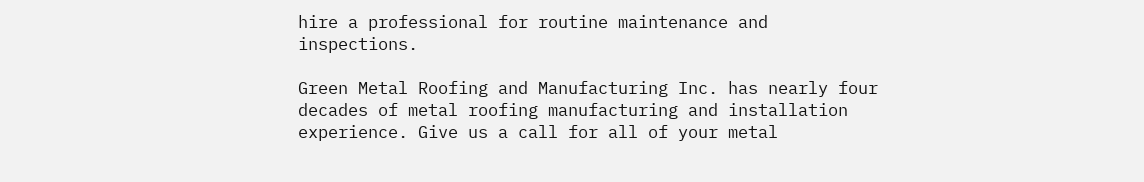hire a professional for routine maintenance and inspections.

Green Metal Roofing and Manufacturing Inc. has nearly four decades of metal roofing manufacturing and installation experience. Give us a call for all of your metal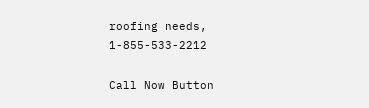roofing needs, 1-855-533-2212

Call Now Button